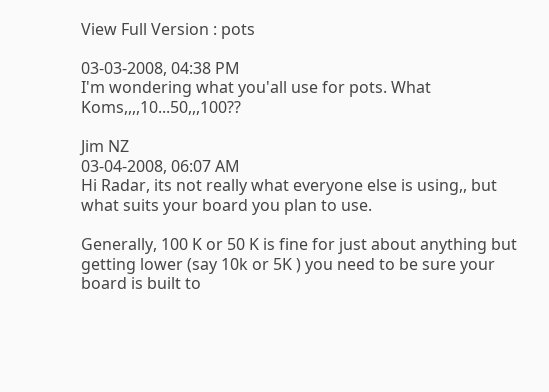View Full Version : pots

03-03-2008, 04:38 PM
I'm wondering what you'all use for pots. What Koms,,,,10...50,,,100??

Jim NZ
03-04-2008, 06:07 AM
Hi Radar, its not really what everyone else is using,, but what suits your board you plan to use.

Generally, 100 K or 50 K is fine for just about anything but getting lower (say 10k or 5K ) you need to be sure your board is built to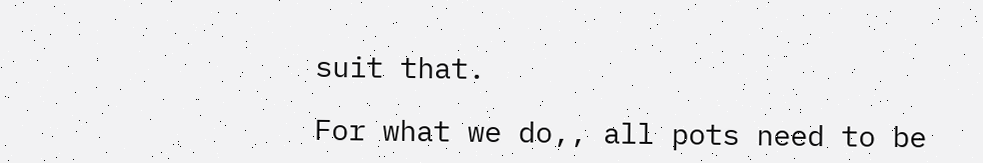suit that.

For what we do,, all pots need to be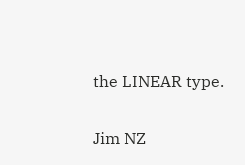the LINEAR type.

Jim NZ